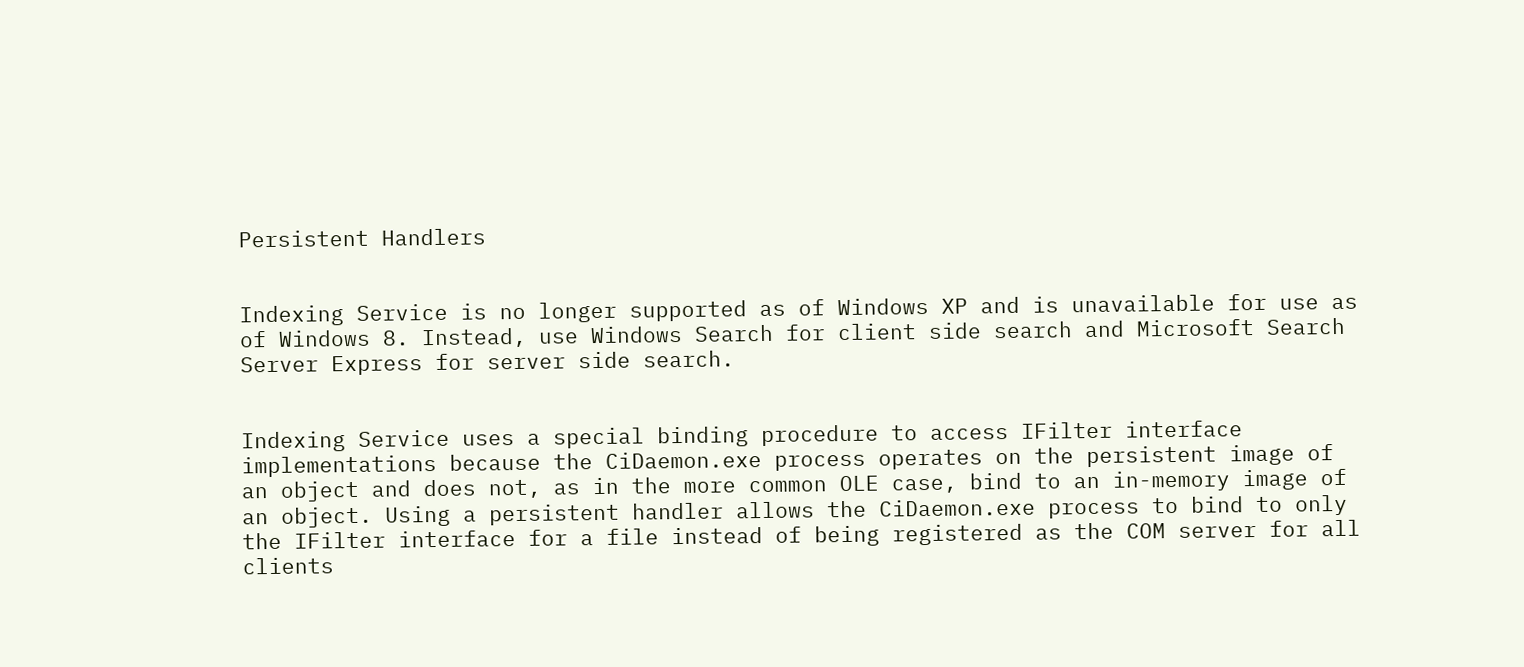Persistent Handlers


Indexing Service is no longer supported as of Windows XP and is unavailable for use as of Windows 8. Instead, use Windows Search for client side search and Microsoft Search Server Express for server side search.


Indexing Service uses a special binding procedure to access IFilter interface implementations because the CiDaemon.exe process operates on the persistent image of an object and does not, as in the more common OLE case, bind to an in-memory image of an object. Using a persistent handler allows the CiDaemon.exe process to bind to only the IFilter interface for a file instead of being registered as the COM server for all clients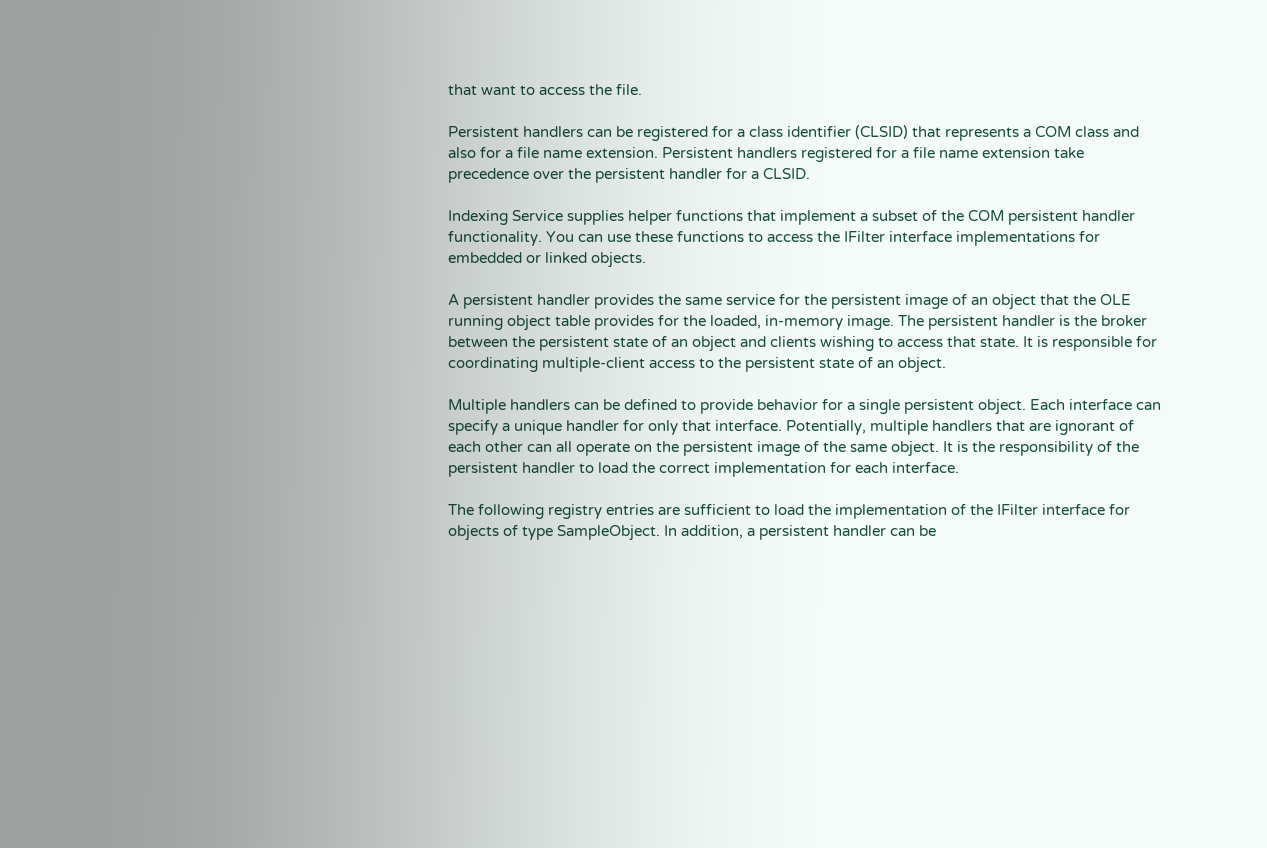that want to access the file.

Persistent handlers can be registered for a class identifier (CLSID) that represents a COM class and also for a file name extension. Persistent handlers registered for a file name extension take precedence over the persistent handler for a CLSID.

Indexing Service supplies helper functions that implement a subset of the COM persistent handler functionality. You can use these functions to access the IFilter interface implementations for embedded or linked objects.

A persistent handler provides the same service for the persistent image of an object that the OLE running object table provides for the loaded, in-memory image. The persistent handler is the broker between the persistent state of an object and clients wishing to access that state. It is responsible for coordinating multiple-client access to the persistent state of an object.

Multiple handlers can be defined to provide behavior for a single persistent object. Each interface can specify a unique handler for only that interface. Potentially, multiple handlers that are ignorant of each other can all operate on the persistent image of the same object. It is the responsibility of the persistent handler to load the correct implementation for each interface.

The following registry entries are sufficient to load the implementation of the IFilter interface for objects of type SampleObject. In addition, a persistent handler can be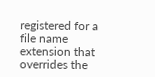registered for a file name extension that overrides the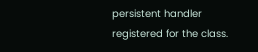persistent handler registered for the class.